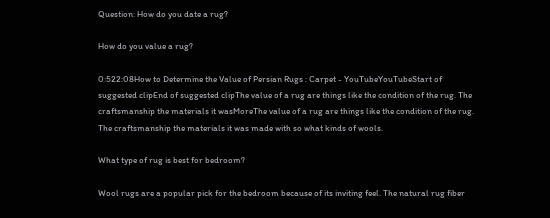Question: How do you date a rug?

How do you value a rug?

0:522:08How to Determine the Value of Persian Rugs : Carpet - YouTubeYouTubeStart of suggested clipEnd of suggested clipThe value of a rug are things like the condition of the rug. The craftsmanship the materials it wasMoreThe value of a rug are things like the condition of the rug. The craftsmanship the materials it was made with so what kinds of wools.

What type of rug is best for bedroom?

Wool rugs are a popular pick for the bedroom because of its inviting feel. The natural rug fiber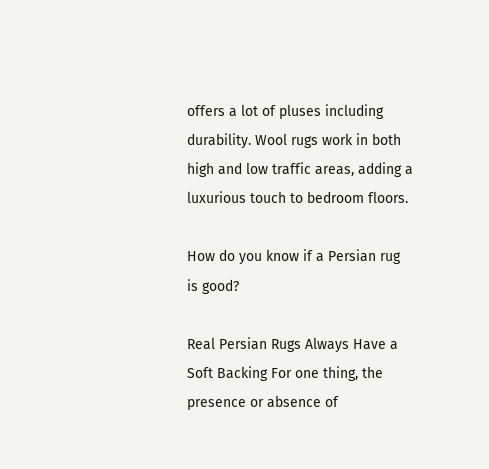offers a lot of pluses including durability. Wool rugs work in both high and low traffic areas, adding a luxurious touch to bedroom floors.

How do you know if a Persian rug is good?

Real Persian Rugs Always Have a Soft Backing For one thing, the presence or absence of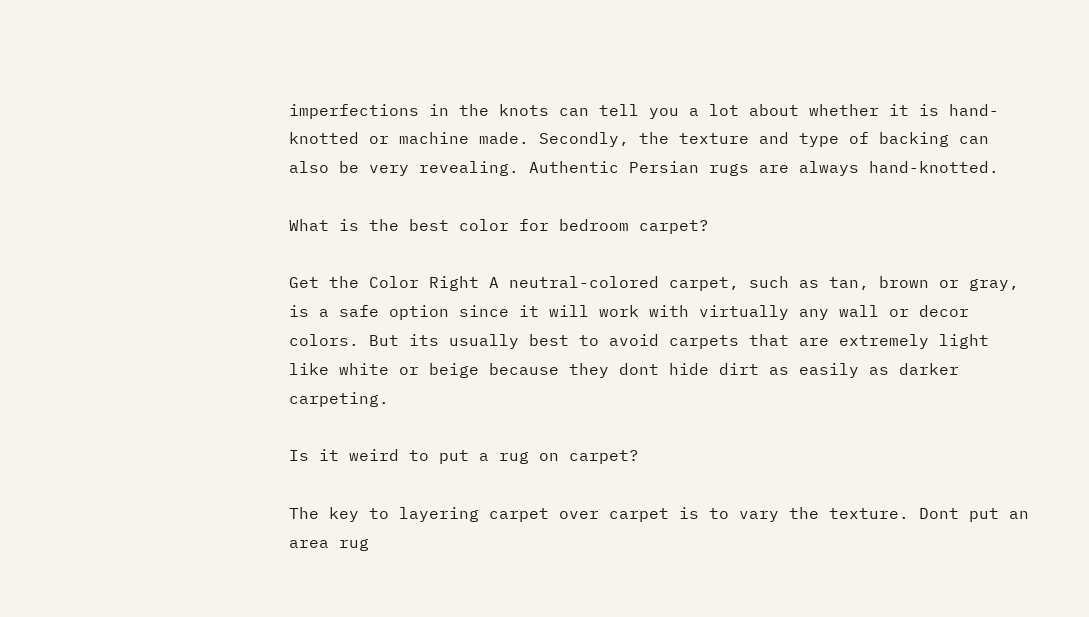imperfections in the knots can tell you a lot about whether it is hand-knotted or machine made. Secondly, the texture and type of backing can also be very revealing. Authentic Persian rugs are always hand-knotted.

What is the best color for bedroom carpet?

Get the Color Right A neutral-colored carpet, such as tan, brown or gray, is a safe option since it will work with virtually any wall or decor colors. But its usually best to avoid carpets that are extremely light like white or beige because they dont hide dirt as easily as darker carpeting.

Is it weird to put a rug on carpet?

The key to layering carpet over carpet is to vary the texture. Dont put an area rug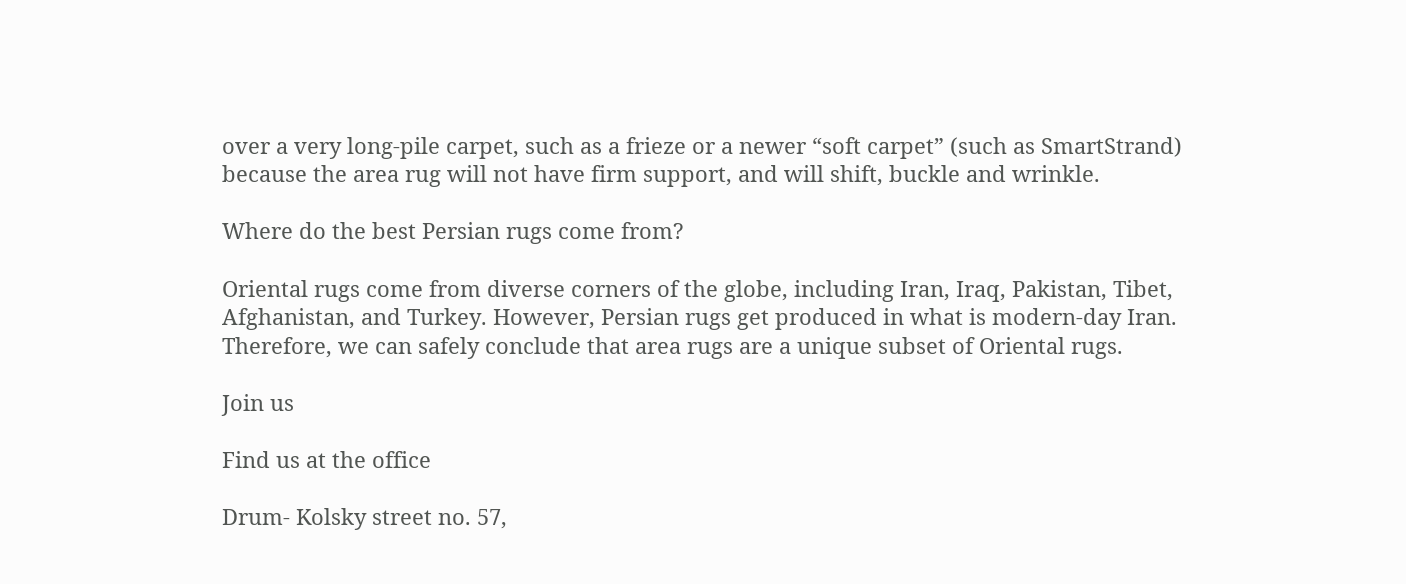over a very long-pile carpet, such as a frieze or a newer “soft carpet” (such as SmartStrand) because the area rug will not have firm support, and will shift, buckle and wrinkle.

Where do the best Persian rugs come from?

Oriental rugs come from diverse corners of the globe, including Iran, Iraq, Pakistan, Tibet, Afghanistan, and Turkey. However, Persian rugs get produced in what is modern-day Iran. Therefore, we can safely conclude that area rugs are a unique subset of Oriental rugs.

Join us

Find us at the office

Drum- Kolsky street no. 57,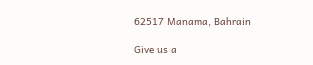62517 Manama, Bahrain

Give us a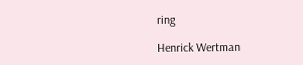ring

Henrick Wertman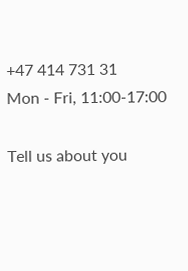+47 414 731 31
Mon - Fri, 11:00-17:00

Tell us about you